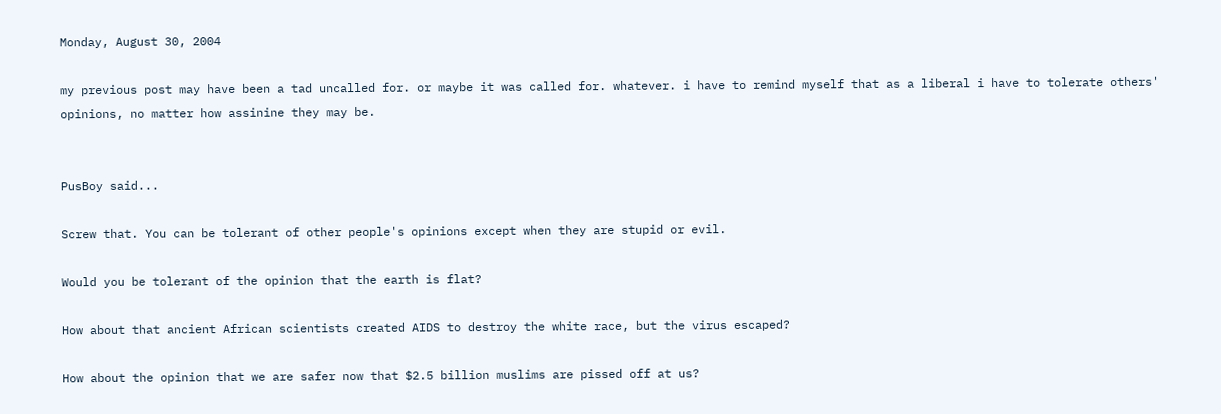Monday, August 30, 2004

my previous post may have been a tad uncalled for. or maybe it was called for. whatever. i have to remind myself that as a liberal i have to tolerate others' opinions, no matter how assinine they may be.


PusBoy said...

Screw that. You can be tolerant of other people's opinions except when they are stupid or evil.

Would you be tolerant of the opinion that the earth is flat?

How about that ancient African scientists created AIDS to destroy the white race, but the virus escaped?

How about the opinion that we are safer now that $2.5 billion muslims are pissed off at us?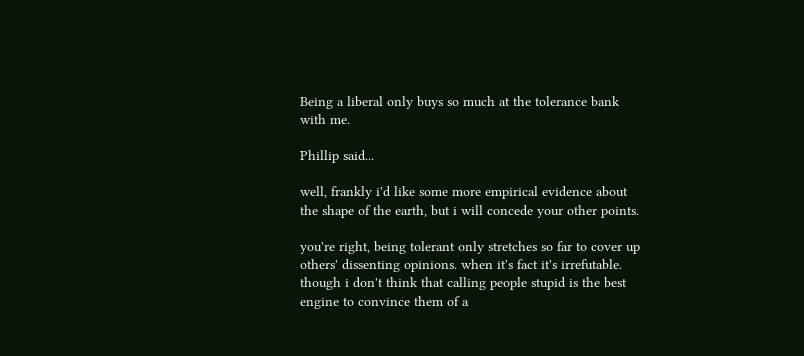Being a liberal only buys so much at the tolerance bank with me.

Phillip said...

well, frankly i'd like some more empirical evidence about the shape of the earth, but i will concede your other points.

you're right, being tolerant only stretches so far to cover up others' dissenting opinions. when it's fact it's irrefutable. though i don't think that calling people stupid is the best engine to convince them of a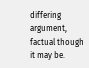differing argument, factual though it may be.